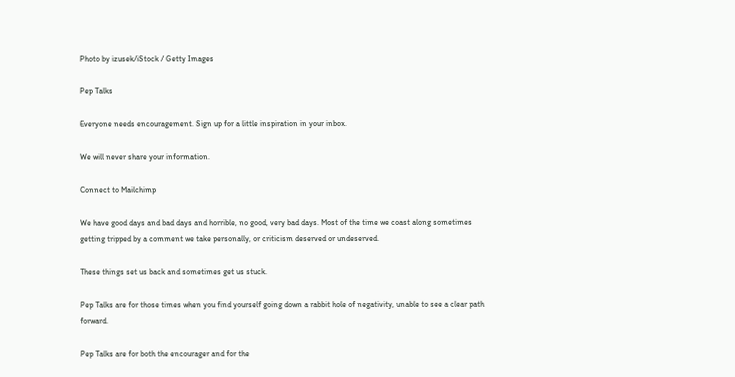Photo by izusek/iStock / Getty Images

Pep Talks

Everyone needs encouragement. Sign up for a little inspiration in your inbox.

We will never share your information.

Connect to Mailchimp

We have good days and bad days and horrible, no good, very bad days. Most of the time we coast along sometimes getting tripped by a comment we take personally, or criticism deserved or undeserved.

These things set us back and sometimes get us stuck.

Pep Talks are for those times when you find yourself going down a rabbit hole of negativity, unable to see a clear path forward.

Pep Talks are for both the encourager and for the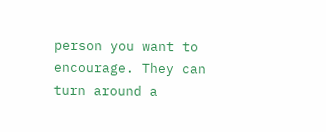person you want to encourage. They can turn around a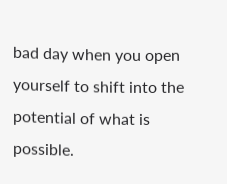bad day when you open yourself to shift into the  potential of what is possible.